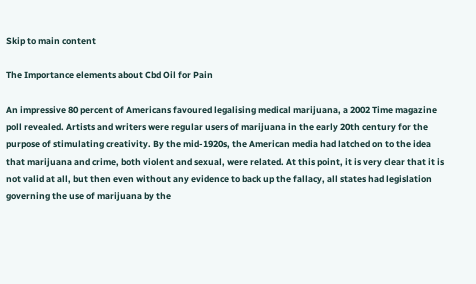Skip to main content

The Importance elements about Cbd Oil for Pain

An impressive 80 percent of Americans favoured legalising medical marijuana, a 2002 Time magazine poll revealed. Artists and writers were regular users of marijuana in the early 20th century for the purpose of stimulating creativity. By the mid-1920s, the American media had latched on to the idea that marijuana and crime, both violent and sexual, were related. At this point, it is very clear that it is not valid at all, but then even without any evidence to back up the fallacy, all states had legislation governing the use of marijuana by the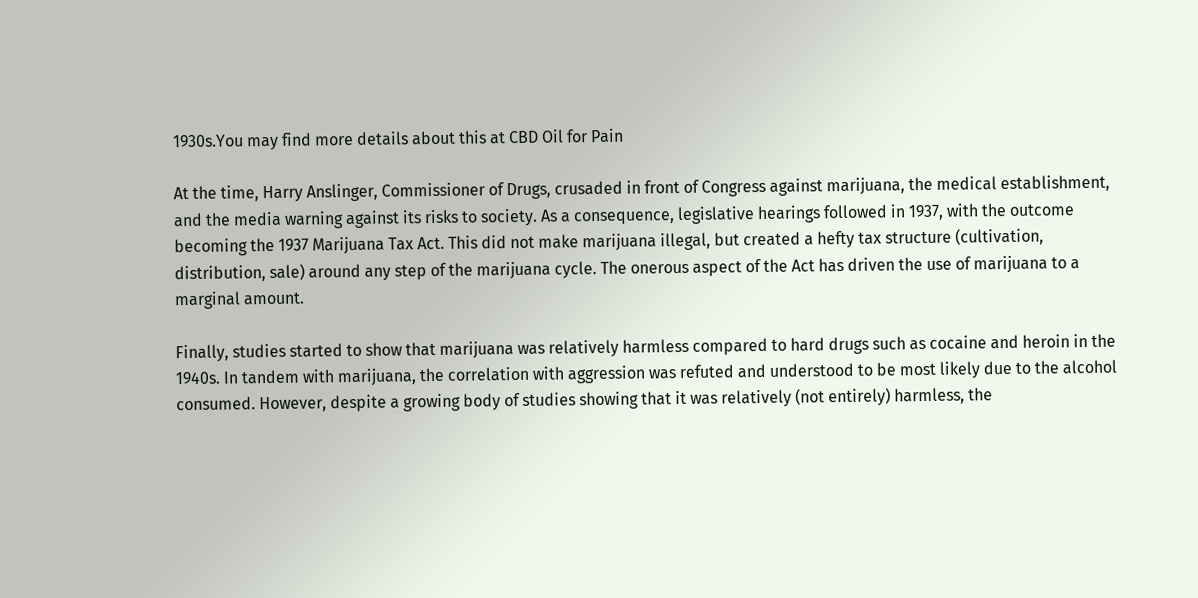1930s.You may find more details about this at CBD Oil for Pain

At the time, Harry Anslinger, Commissioner of Drugs, crusaded in front of Congress against marijuana, the medical establishment, and the media warning against its risks to society. As a consequence, legislative hearings followed in 1937, with the outcome becoming the 1937 Marijuana Tax Act. This did not make marijuana illegal, but created a hefty tax structure (cultivation, distribution, sale) around any step of the marijuana cycle. The onerous aspect of the Act has driven the use of marijuana to a marginal amount.

Finally, studies started to show that marijuana was relatively harmless compared to hard drugs such as cocaine and heroin in the 1940s. In tandem with marijuana, the correlation with aggression was refuted and understood to be most likely due to the alcohol consumed. However, despite a growing body of studies showing that it was relatively (not entirely) harmless, the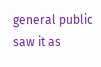general public saw it as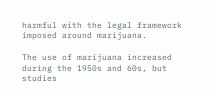harmful with the legal framework imposed around marijuana.

The use of marijuana increased during the 1950s and 60s, but studies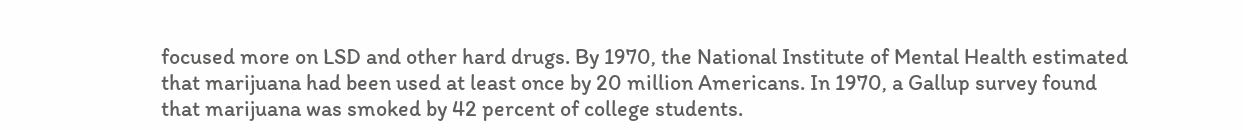focused more on LSD and other hard drugs. By 1970, the National Institute of Mental Health estimated that marijuana had been used at least once by 20 million Americans. In 1970, a Gallup survey found that marijuana was smoked by 42 percent of college students.